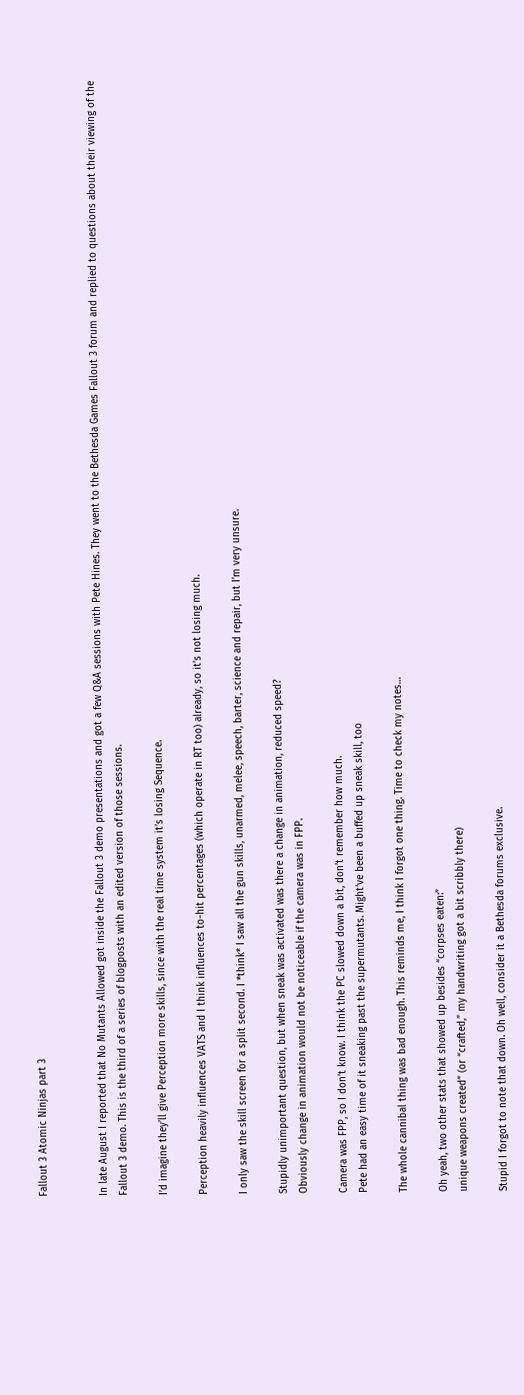Fallout 3 Atomic Ninjas part 3


In late August I reported that No Mutants Allowed got inside the Fallout 3 demo presentations and got a few Q&A sessions with Pete Hines. They went to the Bethesda Games Fallout 3 forum and replied to questions about their viewing of the Fallout 3 demo. This is the third of a series of blogposts with an edited version of those sessions.

I’d imagine they’ll give Perception more skills, since with the real time system it’s losing Sequence.

Perception heavily influences VATS and I think influences to-hit percentages (which operate in RT too) already, so it’s not losing much.

I only saw the skill screen for a split second. I *think* I saw all the gun skills, unarmed, melee, speech, barter, science and repair, but I’m very unsure.

Stupidly unimportant question, but when sneak was activated was there a change in animation, reduced speed?
Obviously change in animation would not be noticeable if the camera was in FPP.

Camera was FPP, so I don’t know. I think the PC slowed down a bit, don’t remember how much.
Pete had an easy time of it sneaking past the supermutants. Might’ve been a buffed up sneak skill, too

The whole cannibal thing was bad enough. This reminds me, I think I forgot one thing. Time to check my notes…

Oh yeah, two other stats that showed up besides “corpses eaten:”
unique weapons created” (or “crafted,” my handwriting got a bit scribbly there)

Stupid I forgot to note that down. Oh well, consider it a Bethesda forums exclusive.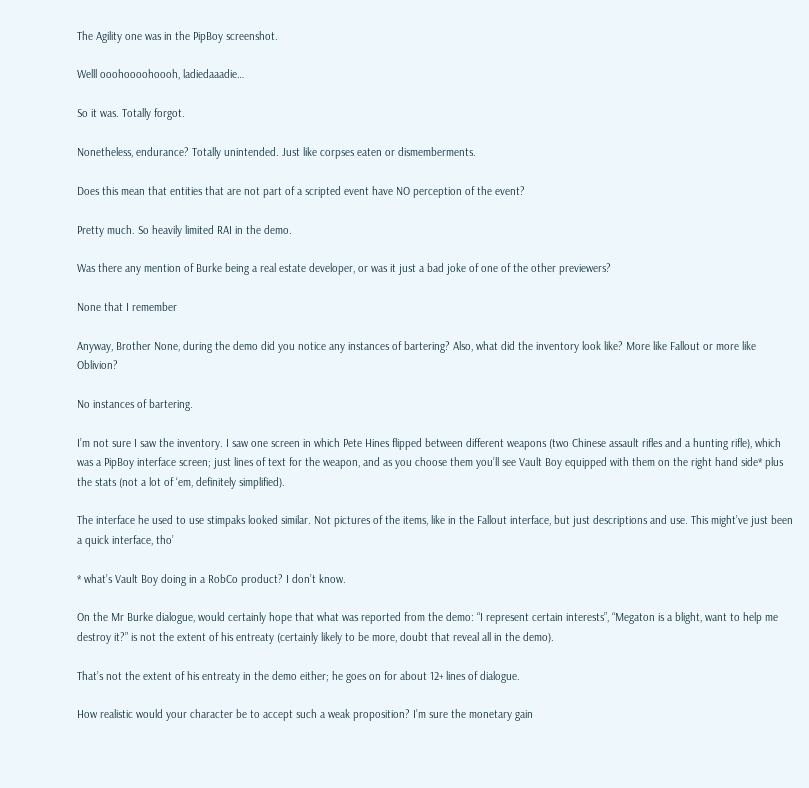The Agility one was in the PipBoy screenshot.

Welll ooohoooohoooh, ladiedaaadie…

So it was. Totally forgot.

Nonetheless, endurance? Totally unintended. Just like corpses eaten or dismemberments.

Does this mean that entities that are not part of a scripted event have NO perception of the event?

Pretty much. So heavily limited RAI in the demo.

Was there any mention of Burke being a real estate developer, or was it just a bad joke of one of the other previewers?

None that I remember

Anyway, Brother None, during the demo did you notice any instances of bartering? Also, what did the inventory look like? More like Fallout or more like Oblivion?

No instances of bartering.

I’m not sure I saw the inventory. I saw one screen in which Pete Hines flipped between different weapons (two Chinese assault rifles and a hunting rifle), which was a PipBoy interface screen; just lines of text for the weapon, and as you choose them you’ll see Vault Boy equipped with them on the right hand side* plus the stats (not a lot of ‘em, definitely simplified).

The interface he used to use stimpaks looked similar. Not pictures of the items, like in the Fallout interface, but just descriptions and use. This might’ve just been a quick interface, tho’

* what’s Vault Boy doing in a RobCo product? I don’t know.

On the Mr Burke dialogue, would certainly hope that what was reported from the demo: “I represent certain interests”, “Megaton is a blight, want to help me destroy it?” is not the extent of his entreaty (certainly likely to be more, doubt that reveal all in the demo).

That’s not the extent of his entreaty in the demo either; he goes on for about 12+ lines of dialogue.

How realistic would your character be to accept such a weak proposition? I’m sure the monetary gain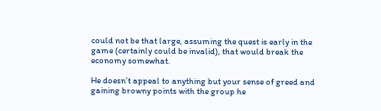could not be that large, assuming the quest is early in the game (certainly could be invalid), that would break the economy somewhat.

He doesn’t appeal to anything but your sense of greed and gaining browny points with the group he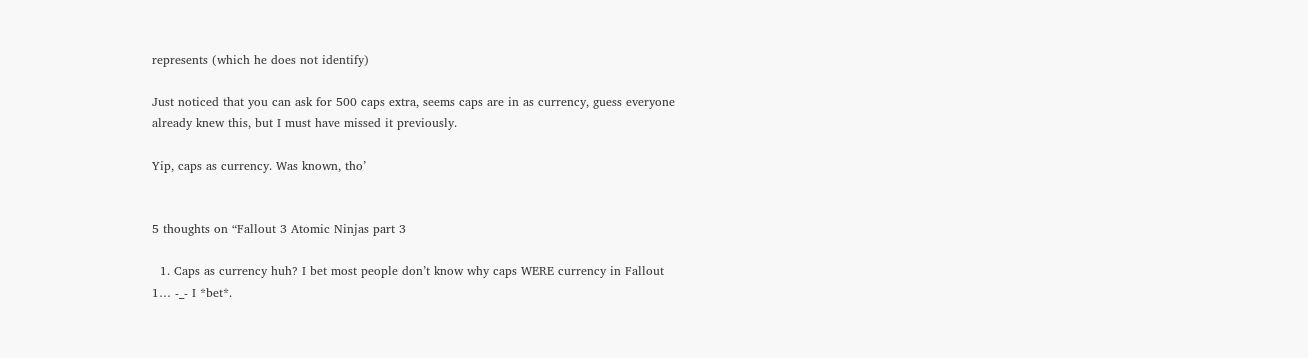represents (which he does not identify)

Just noticed that you can ask for 500 caps extra, seems caps are in as currency, guess everyone already knew this, but I must have missed it previously.

Yip, caps as currency. Was known, tho’


5 thoughts on “Fallout 3 Atomic Ninjas part 3

  1. Caps as currency huh? I bet most people don’t know why caps WERE currency in Fallout 1… -_- I *bet*.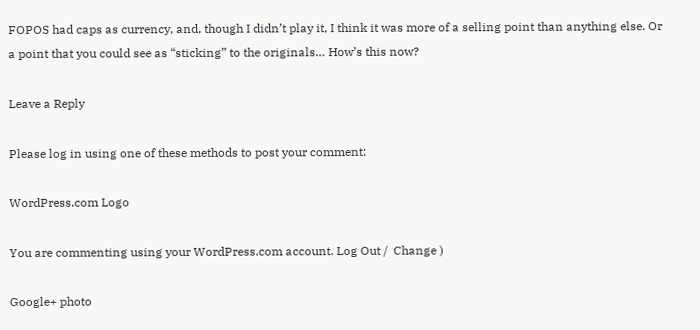FOPOS had caps as currency, and, though I didn’t play it, I think it was more of a selling point than anything else. Or a point that you could see as “sticking” to the originals… How’s this now?

Leave a Reply

Please log in using one of these methods to post your comment:

WordPress.com Logo

You are commenting using your WordPress.com account. Log Out /  Change )

Google+ photo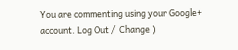You are commenting using your Google+ account. Log Out /  Change )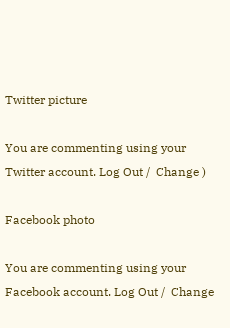Twitter picture

You are commenting using your Twitter account. Log Out /  Change )

Facebook photo

You are commenting using your Facebook account. Log Out /  Change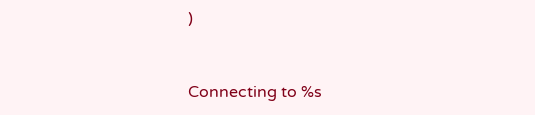)


Connecting to %s